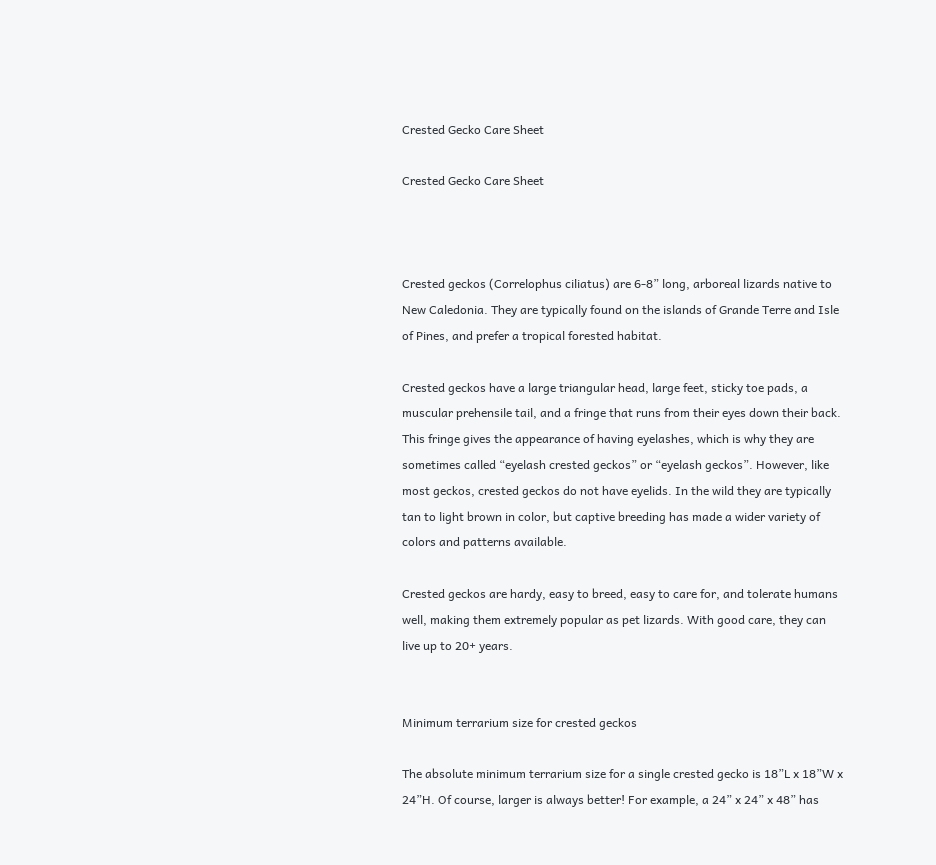Crested Gecko Care Sheet

Crested Gecko Care Sheet



Crested geckos (Correlophus ciliatus) are 6-8” long, arboreal lizards native to New Caledonia. They are typically found on the islands of Grande Terre and Isle of Pines, and prefer a tropical forested habitat.

Crested geckos have a large triangular head, large feet, sticky toe pads, a muscular prehensile tail, and a fringe that runs from their eyes down their back. This fringe gives the appearance of having eyelashes, which is why they are sometimes called “eyelash crested geckos” or “eyelash geckos”. However, like most geckos, crested geckos do not have eyelids. In the wild they are typically tan to light brown in color, but captive breeding has made a wider variety of colors and patterns available.

Crested geckos are hardy, easy to breed, easy to care for, and tolerate humans well, making them extremely popular as pet lizards. With good care, they can live up to 20+ years.


Minimum terrarium size for crested geckos

The absolute minimum terrarium size for a single crested gecko is 18”L x 18”W x 24”H. Of course, larger is always better! For example, a 24” x 24” x 48” has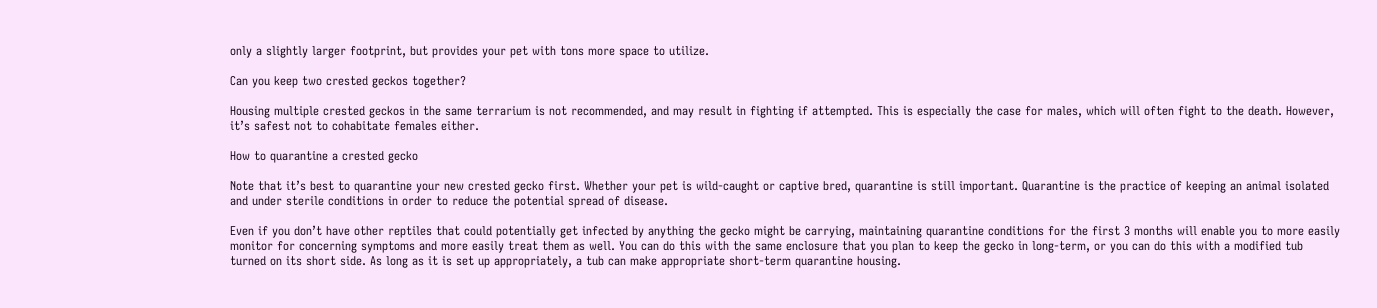only a slightly larger footprint, but provides your pet with tons more space to utilize.

Can you keep two crested geckos together?

Housing multiple crested geckos in the same terrarium is not recommended, and may result in fighting if attempted. This is especially the case for males, which will often fight to the death. However, it’s safest not to cohabitate females either.

How to quarantine a crested gecko

Note that it’s best to quarantine your new crested gecko first. Whether your pet is wild-caught or captive bred, quarantine is still important. Quarantine is the practice of keeping an animal isolated and under sterile conditions in order to reduce the potential spread of disease.

Even if you don’t have other reptiles that could potentially get infected by anything the gecko might be carrying, maintaining quarantine conditions for the first 3 months will enable you to more easily monitor for concerning symptoms and more easily treat them as well. You can do this with the same enclosure that you plan to keep the gecko in long-term, or you can do this with a modified tub turned on its short side. As long as it is set up appropriately, a tub can make appropriate short-term quarantine housing.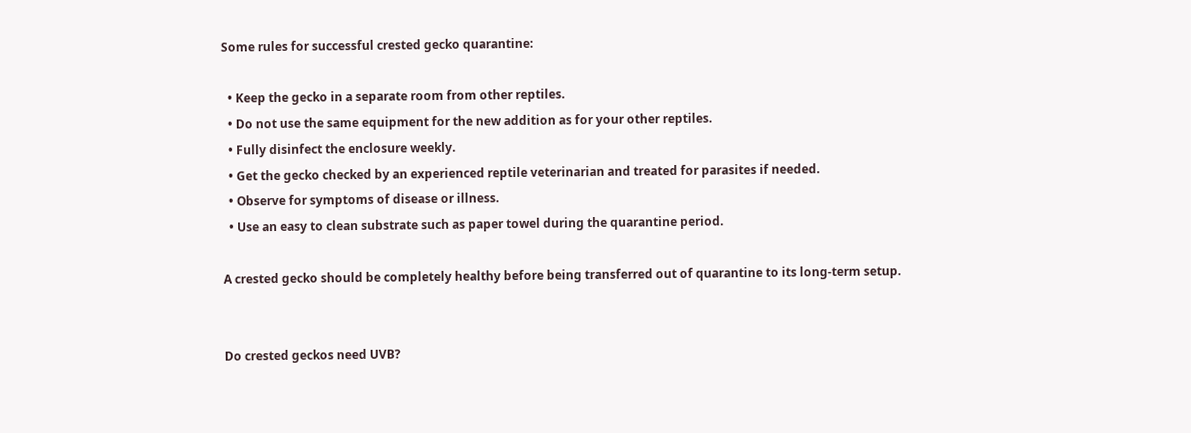Some rules for successful crested gecko quarantine:

  • Keep the gecko in a separate room from other reptiles.
  • Do not use the same equipment for the new addition as for your other reptiles.
  • Fully disinfect the enclosure weekly.
  • Get the gecko checked by an experienced reptile veterinarian and treated for parasites if needed.
  • Observe for symptoms of disease or illness.
  • Use an easy to clean substrate such as paper towel during the quarantine period.

A crested gecko should be completely healthy before being transferred out of quarantine to its long-term setup.


Do crested geckos need UVB?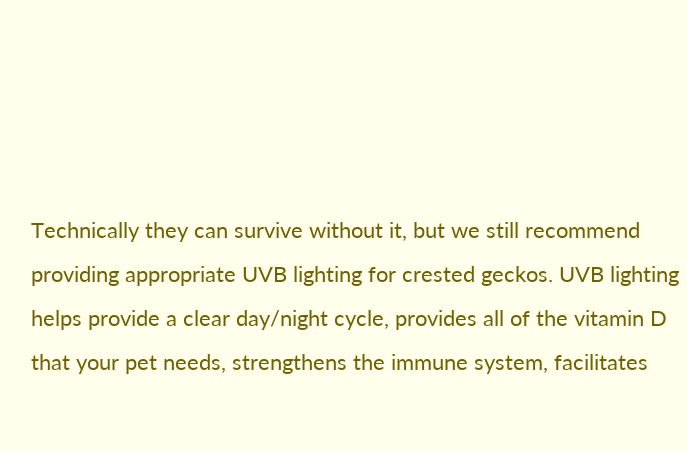Technically they can survive without it, but we still recommend providing appropriate UVB lighting for crested geckos. UVB lighting helps provide a clear day/night cycle, provides all of the vitamin D that your pet needs, strengthens the immune system, facilitates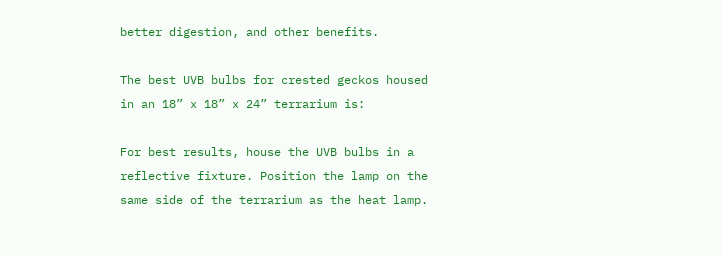better digestion, and other benefits.

The best UVB bulbs for crested geckos housed in an 18” x 18” x 24” terrarium is:

For best results, house the UVB bulbs in a reflective fixture. Position the lamp on the same side of the terrarium as the heat lamp.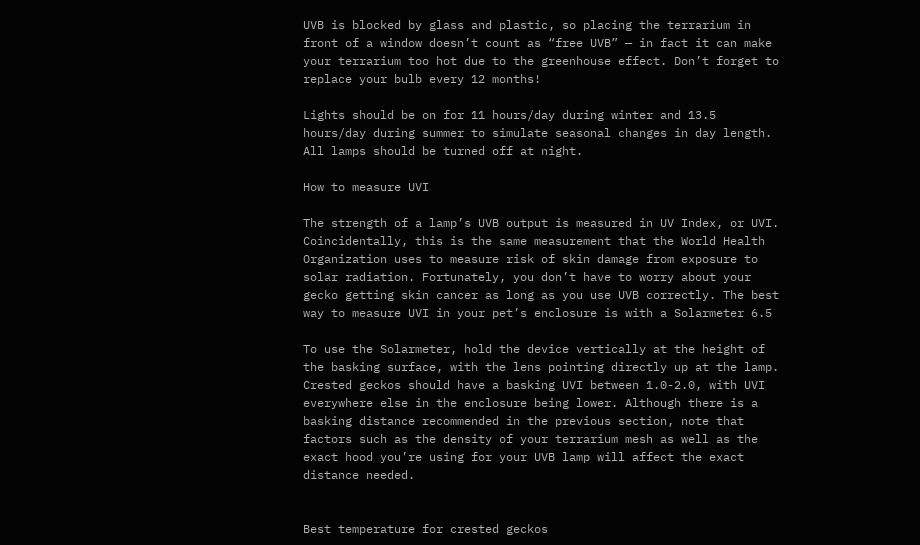UVB is blocked by glass and plastic, so placing the terrarium in front of a window doesn’t count as “free UVB” — in fact it can make your terrarium too hot due to the greenhouse effect. Don’t forget to replace your bulb every 12 months!

Lights should be on for 11 hours/day during winter and 13.5 hours/day during summer to simulate seasonal changes in day length. All lamps should be turned off at night.

How to measure UVI

The strength of a lamp’s UVB output is measured in UV Index, or UVI. Coincidentally, this is the same measurement that the World Health Organization uses to measure risk of skin damage from exposure to solar radiation. Fortunately, you don’t have to worry about your gecko getting skin cancer as long as you use UVB correctly. The best way to measure UVI in your pet’s enclosure is with a Solarmeter 6.5

To use the Solarmeter, hold the device vertically at the height of the basking surface, with the lens pointing directly up at the lamp. Crested geckos should have a basking UVI between 1.0-2.0, with UVI everywhere else in the enclosure being lower. Although there is a basking distance recommended in the previous section, note that factors such as the density of your terrarium mesh as well as the exact hood you’re using for your UVB lamp will affect the exact distance needed.


Best temperature for crested geckos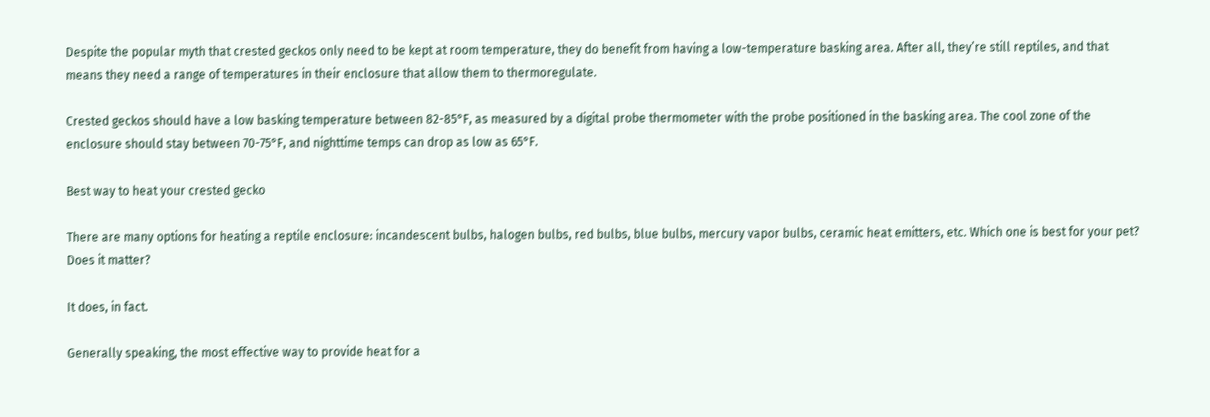Despite the popular myth that crested geckos only need to be kept at room temperature, they do benefit from having a low-temperature basking area. After all, they’re still reptiles, and that means they need a range of temperatures in their enclosure that allow them to thermoregulate.

Crested geckos should have a low basking temperature between 82-85°F, as measured by a digital probe thermometer with the probe positioned in the basking area. The cool zone of the enclosure should stay between 70-75°F, and nighttime temps can drop as low as 65°F.

Best way to heat your crested gecko

There are many options for heating a reptile enclosure: incandescent bulbs, halogen bulbs, red bulbs, blue bulbs, mercury vapor bulbs, ceramic heat emitters, etc. Which one is best for your pet? Does it matter?

It does, in fact.

Generally speaking, the most effective way to provide heat for a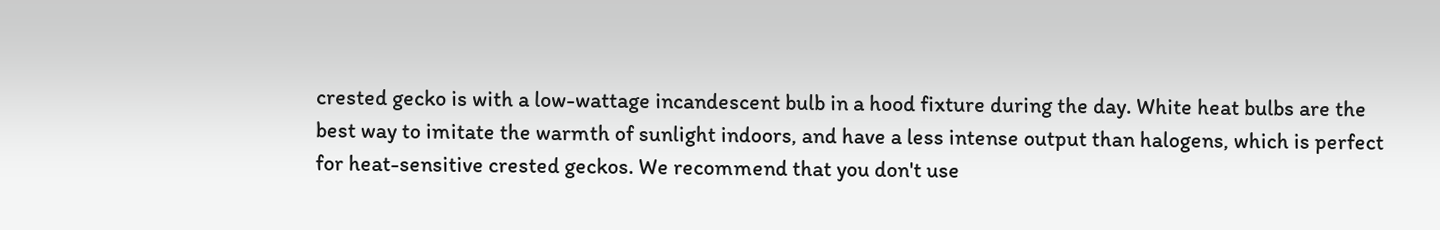crested gecko is with a low-wattage incandescent bulb in a hood fixture during the day. White heat bulbs are the best way to imitate the warmth of sunlight indoors, and have a less intense output than halogens, which is perfect for heat-sensitive crested geckos. We recommend that you don't use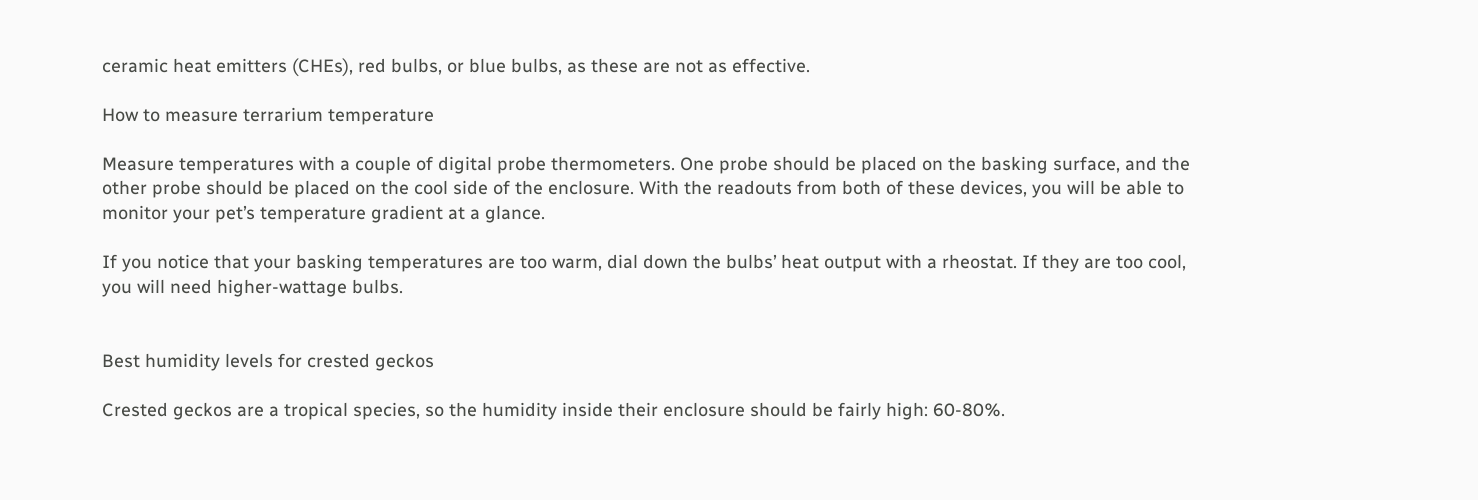ceramic heat emitters (CHEs), red bulbs, or blue bulbs, as these are not as effective.

How to measure terrarium temperature

Measure temperatures with a couple of digital probe thermometers. One probe should be placed on the basking surface, and the other probe should be placed on the cool side of the enclosure. With the readouts from both of these devices, you will be able to monitor your pet’s temperature gradient at a glance.

If you notice that your basking temperatures are too warm, dial down the bulbs’ heat output with a rheostat. If they are too cool, you will need higher-wattage bulbs.


Best humidity levels for crested geckos

Crested geckos are a tropical species, so the humidity inside their enclosure should be fairly high: 60-80%.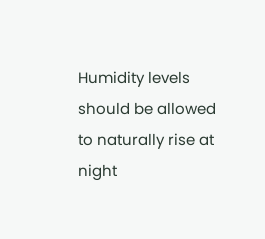Humidity levels should be allowed to naturally rise at night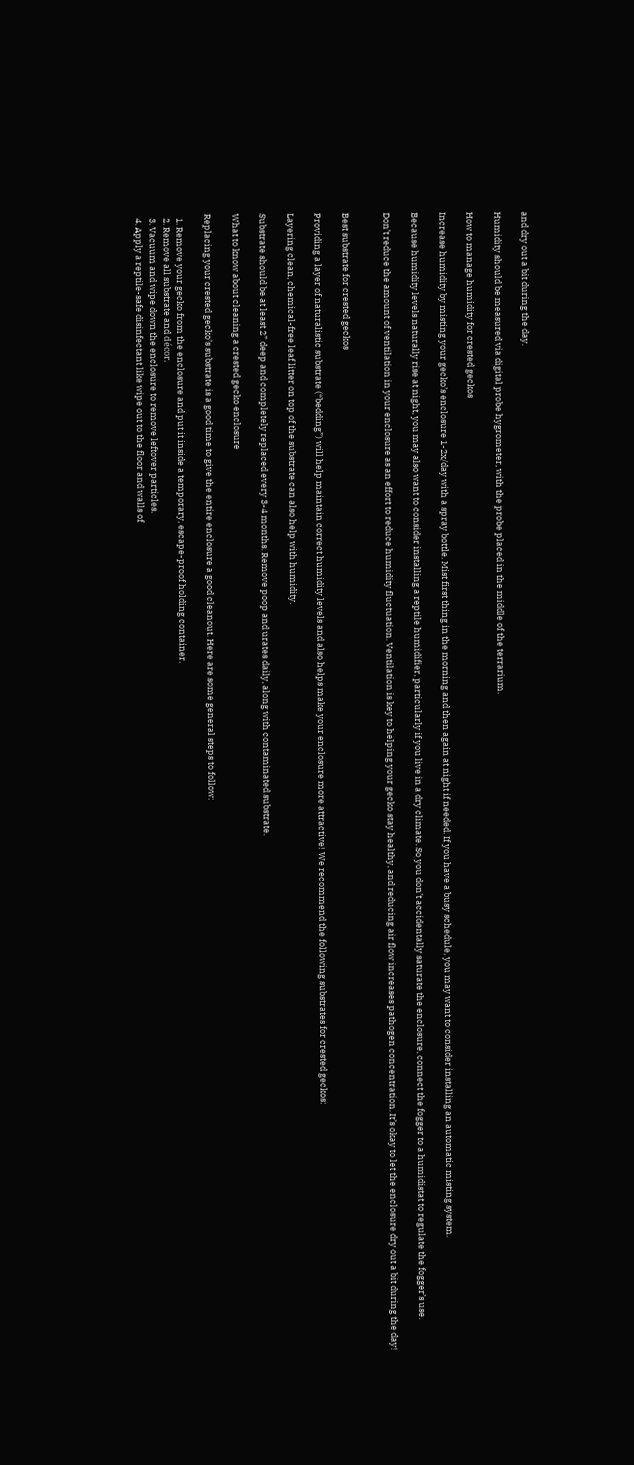and dry out a bit during the day.

Humidity should be measured via digital probe hygrometer, with the probe placed in the middle of the terrarium.

How to manage humidity for crested geckos

Increase humidity by misting your gecko’s enclosure 1-2x/day with a spray bottle. Mist first thing in the morning and then again at night if needed. If you have a busy schedule, you may want to consider installing an automatic misting system.

Because humidity levels naturally rise at night, you may also want to consider installing a reptile humidifier, particularly if you live in a dry climate. So you don’t accidentally saturate the enclosure, connect the fogger to a humidistat to regulate the fogger’s use.

Don’t reduce the amount of ventilation in your enclosure as an effort to reduce humidity fluctuation. Ventilation is key to helping your gecko stay healthy, and reducing air flow increases pathogen concentration. It’s okay to let the enclosure dry out a bit during the day!


Best substrate for crested geckos

Providing a layer of naturalistic substrate (“bedding”) will help maintain correct humidity levels and also helps make your enclosure more attractive! We recommend the following substrates for crested geckos:

Layering clean, chemical-free leaf litter on top of the substrate can also help with humidity.

Substrate should be at least 2” deep and completely replaced every 3-4 months. Remove poop and urates daily, along with contaminated substrate.

What to know about cleaning a crested gecko enclosure

Replacing your crested gecko’s substrate is a good time to give the entire enclosure a good cleanout. Here are some general steps to follow:

  1. Remove your gecko from the enclosure and put it inside a temporary, escape-proof holding container.
  2. Remove all substrate and décor.
  3. Vacuum and wipe down the enclosure to remove leftover particles.
  4. Apply a reptile-safe disinfectant like wipe out to the floor and walls of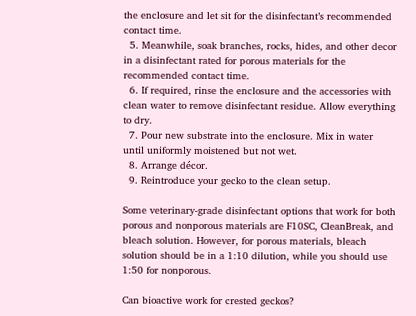the enclosure and let sit for the disinfectant’s recommended contact time.
  5. Meanwhile, soak branches, rocks, hides, and other decor in a disinfectant rated for porous materials for the recommended contact time.
  6. If required, rinse the enclosure and the accessories with clean water to remove disinfectant residue. Allow everything to dry.
  7. Pour new substrate into the enclosure. Mix in water until uniformly moistened but not wet.
  8. Arrange décor.
  9. Reintroduce your gecko to the clean setup.

Some veterinary-grade disinfectant options that work for both porous and nonporous materials are F10SC, CleanBreak, and bleach solution. However, for porous materials, bleach solution should be in a 1:10 dilution, while you should use 1:50 for nonporous.

Can bioactive work for crested geckos?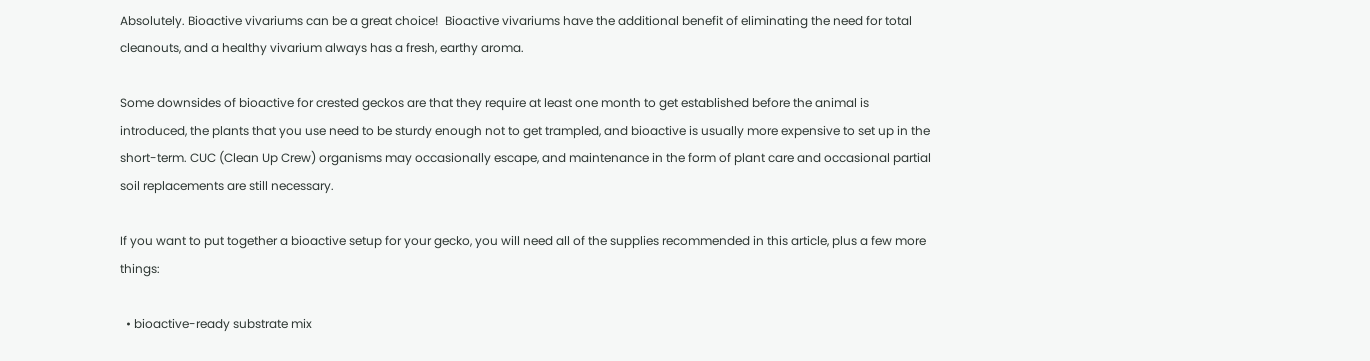Absolutely. Bioactive vivariums can be a great choice!  Bioactive vivariums have the additional benefit of eliminating the need for total cleanouts, and a healthy vivarium always has a fresh, earthy aroma.

Some downsides of bioactive for crested geckos are that they require at least one month to get established before the animal is introduced, the plants that you use need to be sturdy enough not to get trampled, and bioactive is usually more expensive to set up in the short-term. CUC (Clean Up Crew) organisms may occasionally escape, and maintenance in the form of plant care and occasional partial soil replacements are still necessary.

If you want to put together a bioactive setup for your gecko, you will need all of the supplies recommended in this article, plus a few more things:

  • bioactive-ready substrate mix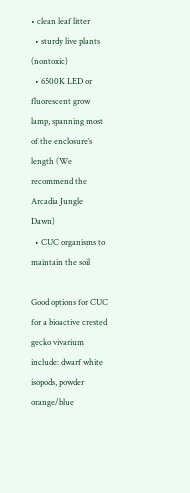• clean leaf litter
  • sturdy live plants (nontoxic)
  • 6500K LED or fluorescent grow lamp, spanning most of the enclosure’s length (We recommend the Arcadia Jungle Dawn)
  • CUC organisms to maintain the soil

Good options for CUC for a bioactive crested gecko vivarium include: dwarf white isopods, powder orange/blue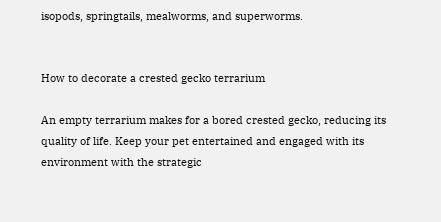isopods, springtails, mealworms, and superworms.


How to decorate a crested gecko terrarium

An empty terrarium makes for a bored crested gecko, reducing its quality of life. Keep your pet entertained and engaged with its environment with the strategic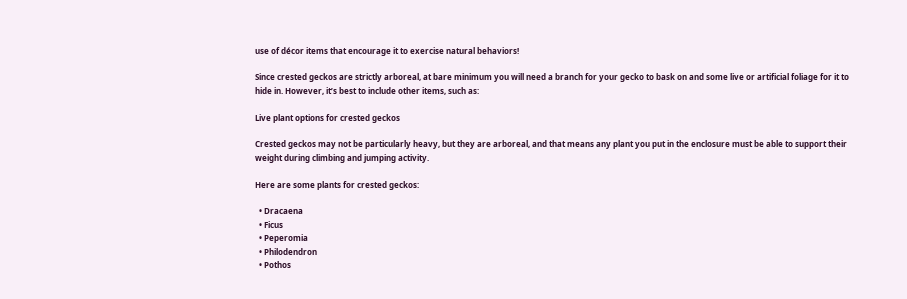use of décor items that encourage it to exercise natural behaviors!

Since crested geckos are strictly arboreal, at bare minimum you will need a branch for your gecko to bask on and some live or artificial foliage for it to hide in. However, it’s best to include other items, such as:

Live plant options for crested geckos

Crested geckos may not be particularly heavy, but they are arboreal, and that means any plant you put in the enclosure must be able to support their weight during climbing and jumping activity.

Here are some plants for crested geckos:

  • Dracaena
  • Ficus
  • Peperomia
  • Philodendron
  • Pothos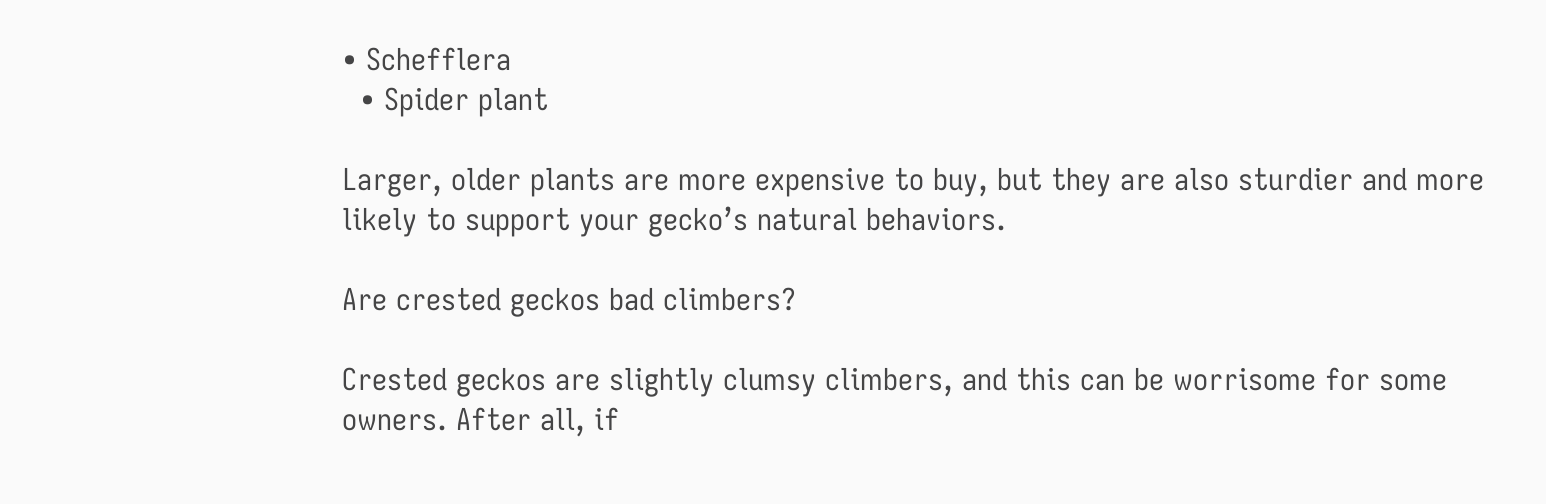• Schefflera
  • Spider plant

Larger, older plants are more expensive to buy, but they are also sturdier and more likely to support your gecko’s natural behaviors.

Are crested geckos bad climbers?

Crested geckos are slightly clumsy climbers, and this can be worrisome for some owners. After all, if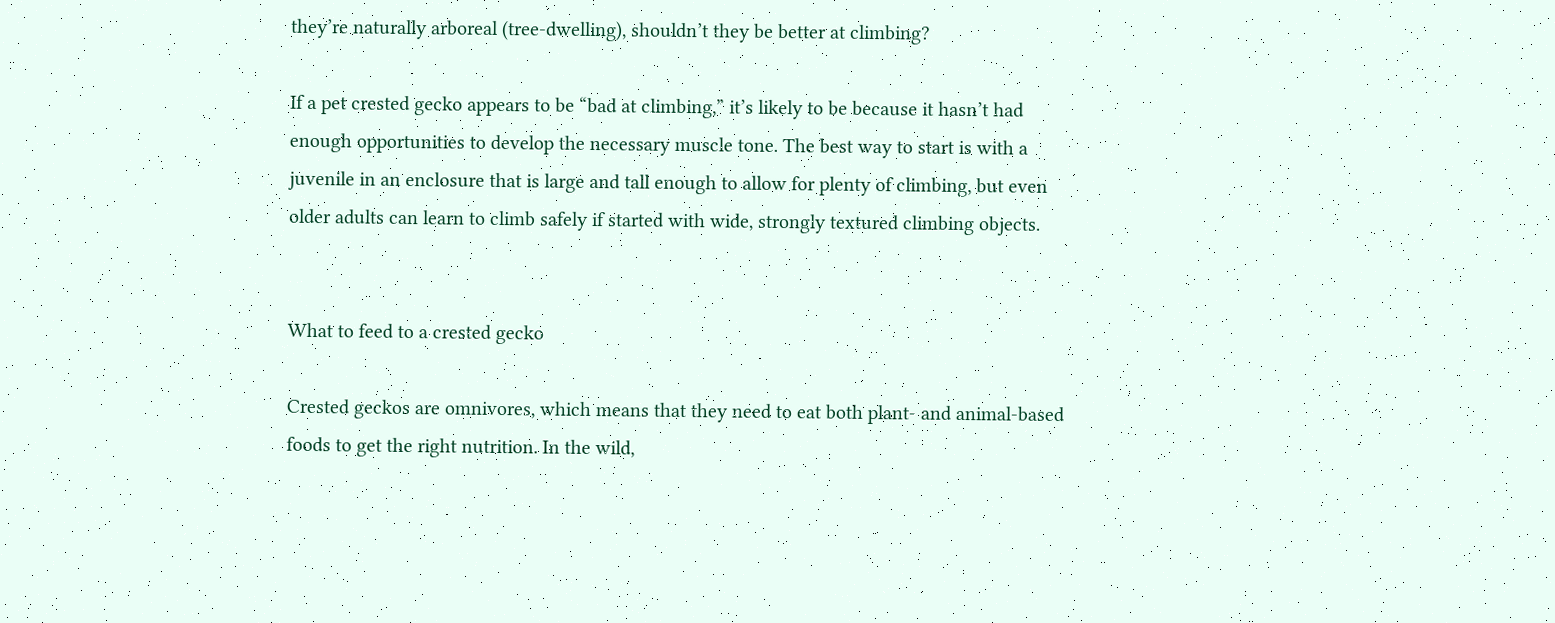they’re naturally arboreal (tree-dwelling), shouldn’t they be better at climbing?

If a pet crested gecko appears to be “bad at climbing,” it’s likely to be because it hasn’t had enough opportunities to develop the necessary muscle tone. The best way to start is with a juvenile in an enclosure that is large and tall enough to allow for plenty of climbing, but even older adults can learn to climb safely if started with wide, strongly textured climbing objects.


What to feed to a crested gecko

Crested geckos are omnivores, which means that they need to eat both plant- and animal-based foods to get the right nutrition. In the wild,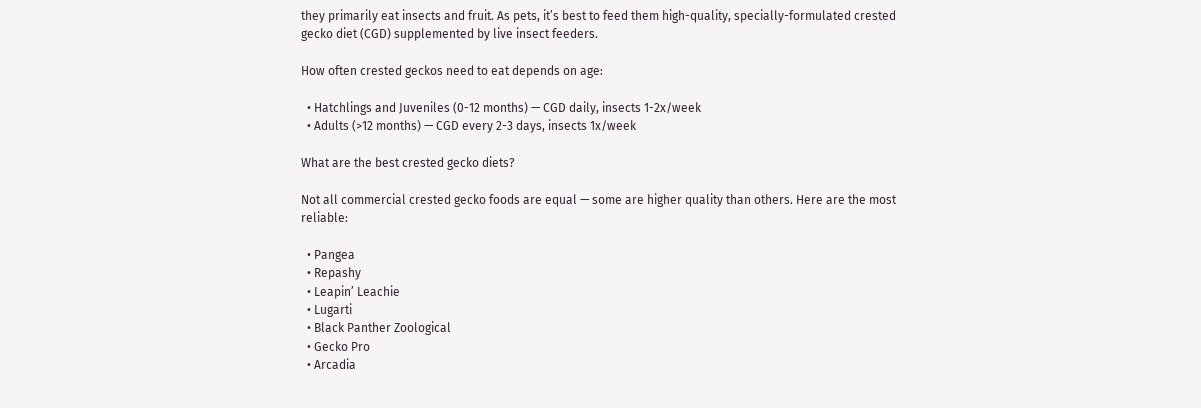they primarily eat insects and fruit. As pets, it’s best to feed them high-quality, specially-formulated crested gecko diet (CGD) supplemented by live insect feeders.

How often crested geckos need to eat depends on age:

  • Hatchlings and Juveniles (0-12 months) — CGD daily, insects 1-2x/week
  • Adults (>12 months) — CGD every 2-3 days, insects 1x/week

What are the best crested gecko diets?

Not all commercial crested gecko foods are equal — some are higher quality than others. Here are the most reliable:

  • Pangea
  • Repashy
  • Leapin’ Leachie
  • Lugarti
  • Black Panther Zoological
  • Gecko Pro
  • Arcadia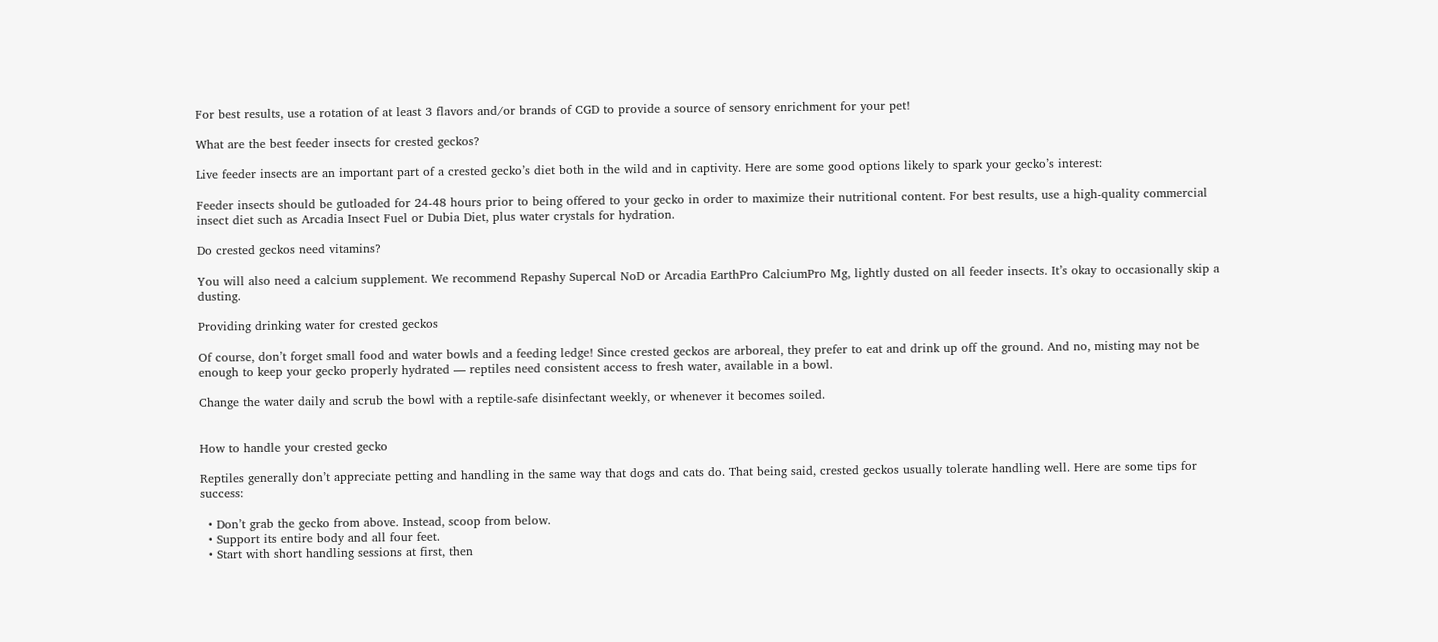For best results, use a rotation of at least 3 flavors and/or brands of CGD to provide a source of sensory enrichment for your pet!

What are the best feeder insects for crested geckos?

Live feeder insects are an important part of a crested gecko’s diet both in the wild and in captivity. Here are some good options likely to spark your gecko’s interest:

Feeder insects should be gutloaded for 24-48 hours prior to being offered to your gecko in order to maximize their nutritional content. For best results, use a high-quality commercial insect diet such as Arcadia Insect Fuel or Dubia Diet, plus water crystals for hydration.

Do crested geckos need vitamins?

You will also need a calcium supplement. We recommend Repashy Supercal NoD or Arcadia EarthPro CalciumPro Mg, lightly dusted on all feeder insects. It’s okay to occasionally skip a dusting.

Providing drinking water for crested geckos

Of course, don’t forget small food and water bowls and a feeding ledge! Since crested geckos are arboreal, they prefer to eat and drink up off the ground. And no, misting may not be enough to keep your gecko properly hydrated — reptiles need consistent access to fresh water, available in a bowl.

Change the water daily and scrub the bowl with a reptile-safe disinfectant weekly, or whenever it becomes soiled.


How to handle your crested gecko

Reptiles generally don’t appreciate petting and handling in the same way that dogs and cats do. That being said, crested geckos usually tolerate handling well. Here are some tips for success:

  • Don’t grab the gecko from above. Instead, scoop from below.
  • Support its entire body and all four feet.
  • Start with short handling sessions at first, then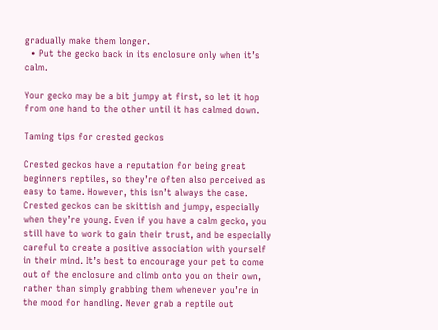gradually make them longer.
  • Put the gecko back in its enclosure only when it’s calm.

Your gecko may be a bit jumpy at first, so let it hop from one hand to the other until it has calmed down.

Taming tips for crested geckos

Crested geckos have a reputation for being great beginners reptiles, so they’re often also perceived as easy to tame. However, this isn’t always the case. Crested geckos can be skittish and jumpy, especially when they’re young. Even if you have a calm gecko, you still have to work to gain their trust, and be especially careful to create a positive association with yourself in their mind. It’s best to encourage your pet to come out of the enclosure and climb onto you on their own, rather than simply grabbing them whenever you’re in the mood for handling. Never grab a reptile out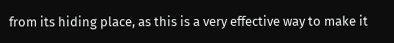from its hiding place, as this is a very effective way to make it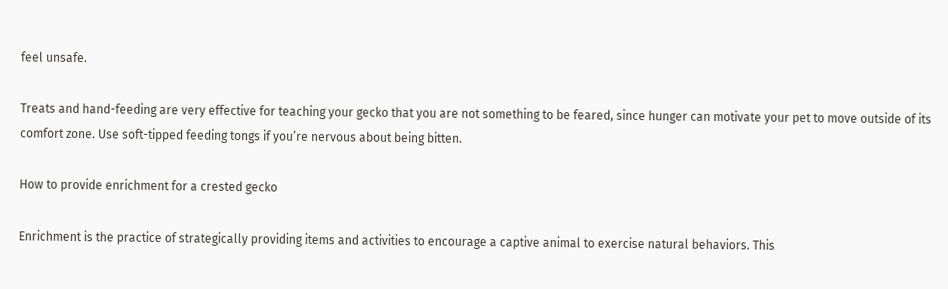feel unsafe.

Treats and hand-feeding are very effective for teaching your gecko that you are not something to be feared, since hunger can motivate your pet to move outside of its comfort zone. Use soft-tipped feeding tongs if you’re nervous about being bitten.

How to provide enrichment for a crested gecko

Enrichment is the practice of strategically providing items and activities to encourage a captive animal to exercise natural behaviors. This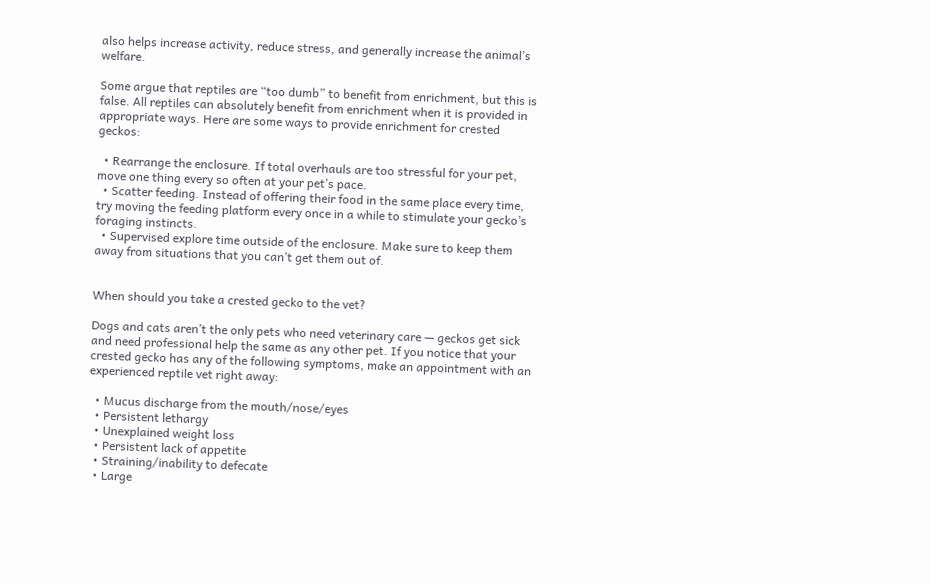also helps increase activity, reduce stress, and generally increase the animal’s welfare.

Some argue that reptiles are “too dumb” to benefit from enrichment, but this is false. All reptiles can absolutely benefit from enrichment when it is provided in appropriate ways. Here are some ways to provide enrichment for crested geckos:

  • Rearrange the enclosure. If total overhauls are too stressful for your pet, move one thing every so often at your pet’s pace.
  • Scatter feeding. Instead of offering their food in the same place every time, try moving the feeding platform every once in a while to stimulate your gecko’s foraging instincts.
  • Supervised explore time outside of the enclosure. Make sure to keep them away from situations that you can’t get them out of.


When should you take a crested gecko to the vet?

Dogs and cats aren’t the only pets who need veterinary care — geckos get sick and need professional help the same as any other pet. If you notice that your crested gecko has any of the following symptoms, make an appointment with an experienced reptile vet right away:

  • Mucus discharge from the mouth/nose/eyes
  • Persistent lethargy
  • Unexplained weight loss
  • Persistent lack of appetite
  • Straining/inability to defecate
  • Large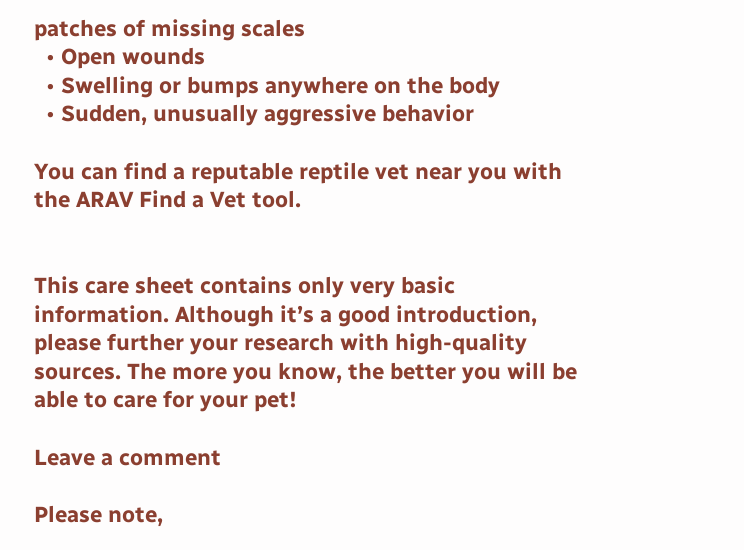patches of missing scales
  • Open wounds
  • Swelling or bumps anywhere on the body
  • Sudden, unusually aggressive behavior

You can find a reputable reptile vet near you with the ARAV Find a Vet tool.


This care sheet contains only very basic information. Although it’s a good introduction, please further your research with high-quality sources. The more you know, the better you will be able to care for your pet!

Leave a comment

Please note,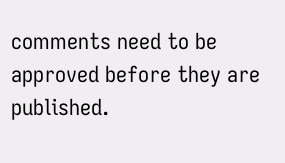comments need to be approved before they are published.